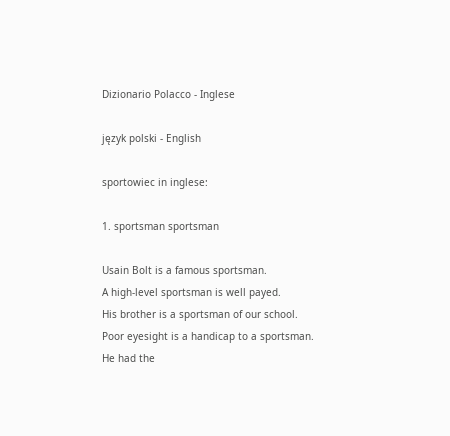Dizionario Polacco - Inglese

język polski - English

sportowiec in inglese:

1. sportsman sportsman

Usain Bolt is a famous sportsman.
A high-level sportsman is well payed.
His brother is a sportsman of our school.
Poor eyesight is a handicap to a sportsman.
He had the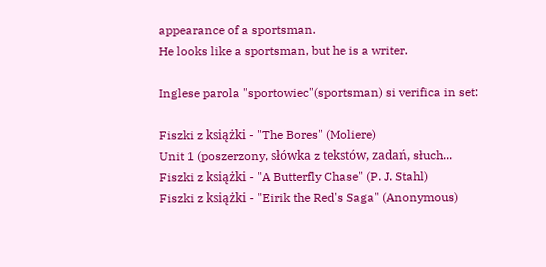appearance of a sportsman.
He looks like a sportsman, but he is a writer.

Inglese parola "sportowiec"(sportsman) si verifica in set:

Fiszki z książki - "The Bores" (Moliere)
Unit 1 (poszerzony, słówka z tekstów, zadań, słuch...
Fiszki z książki - "A Butterfly Chase" (P. J. Stahl)
Fiszki z książki - "Eirik the Red's Saga" (Anonymous)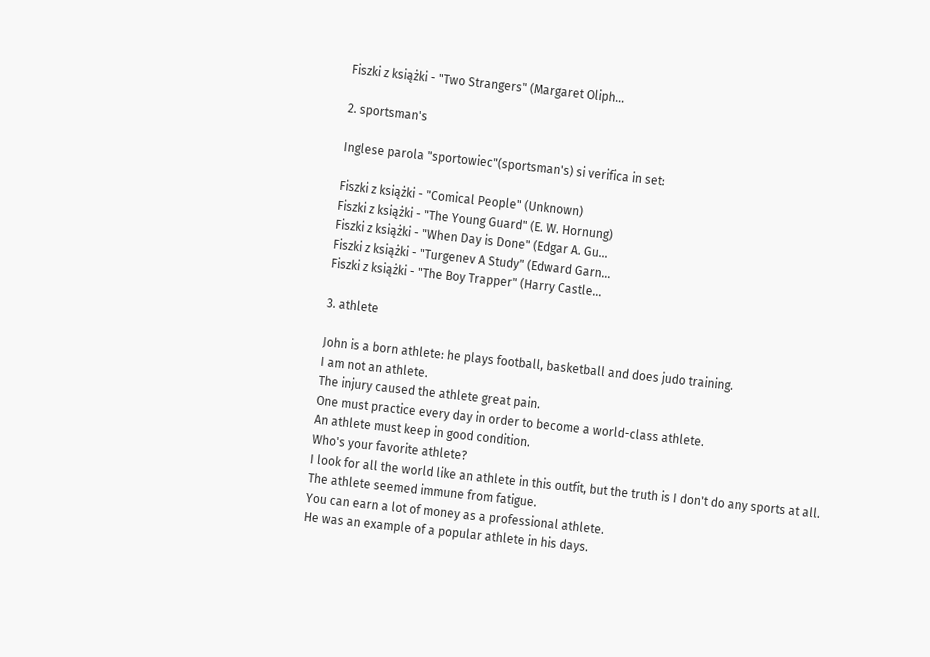Fiszki z książki - "Two Strangers" (Margaret Oliph...

2. sportsman's

Inglese parola "sportowiec"(sportsman's) si verifica in set:

Fiszki z książki - "Comical People" (Unknown)
Fiszki z książki - "The Young Guard" (E. W. Hornung)
Fiszki z książki - "When Day is Done" (Edgar A. Gu...
Fiszki z książki - "Turgenev A Study" (Edward Garn...
Fiszki z książki - "The Boy Trapper" (Harry Castle...

3. athlete

John is a born athlete: he plays football, basketball and does judo training.
I am not an athlete.
The injury caused the athlete great pain.
One must practice every day in order to become a world-class athlete.
An athlete must keep in good condition.
Who's your favorite athlete?
I look for all the world like an athlete in this outfit, but the truth is I don't do any sports at all.
The athlete seemed immune from fatigue.
You can earn a lot of money as a professional athlete.
He was an example of a popular athlete in his days.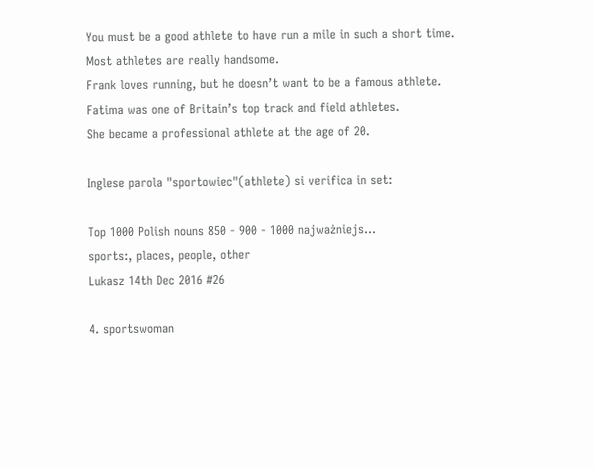You must be a good athlete to have run a mile in such a short time.
Most athletes are really handsome.
Frank loves running, but he doesn’t want to be a famous athlete.
Fatima was one of Britain’s top track and field athletes.
She became a professional athlete at the age of 20.

Inglese parola "sportowiec"(athlete) si verifica in set:

Top 1000 Polish nouns 850 - 900 - 1000 najważniejs...
sports:, places, people, other
Lukasz 14th Dec 2016 #26

4. sportswoman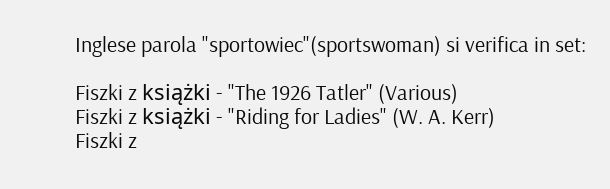Inglese parola "sportowiec"(sportswoman) si verifica in set:

Fiszki z książki - "The 1926 Tatler" (Various)
Fiszki z książki - "Riding for Ladies" (W. A. Kerr)
Fiszki z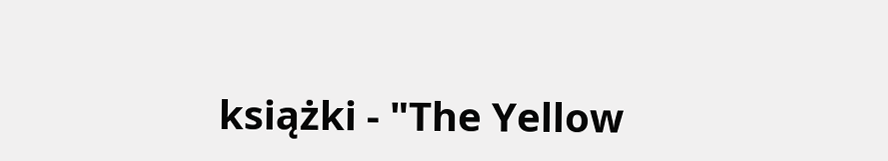książki - "The Yellow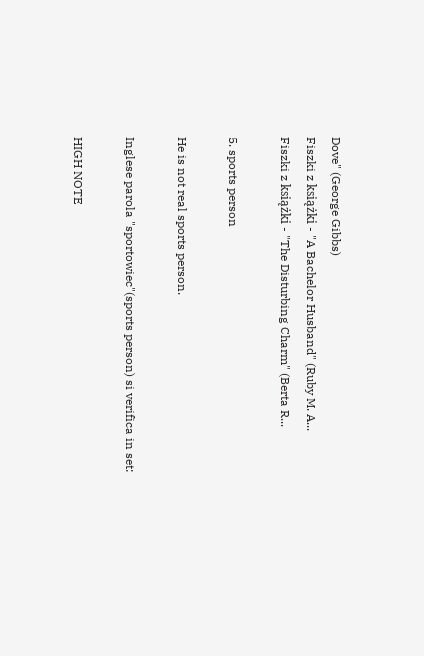Dove" (George Gibbs)
Fiszki z książki - "A Bachelor Husband" (Ruby M. A...
Fiszki z książki - "The Disturbing Charm" (Berta R...

5. sports person

He is not real sports person.

Inglese parola "sportowiec"(sports person) si verifica in set:

HIGH NOTE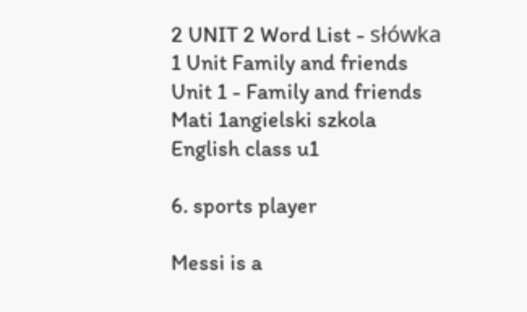2 UNIT 2 Word List - słówka
1 Unit Family and friends
Unit 1 - Family and friends
Mati 1angielski szkola
English class u1

6. sports player

Messi is a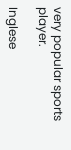very popular sports player.

Inglese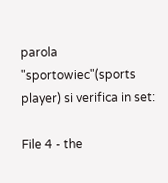parola "sportowiec"(sports player) si verifica in set:

File 4 - the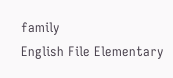family
English File Elementary